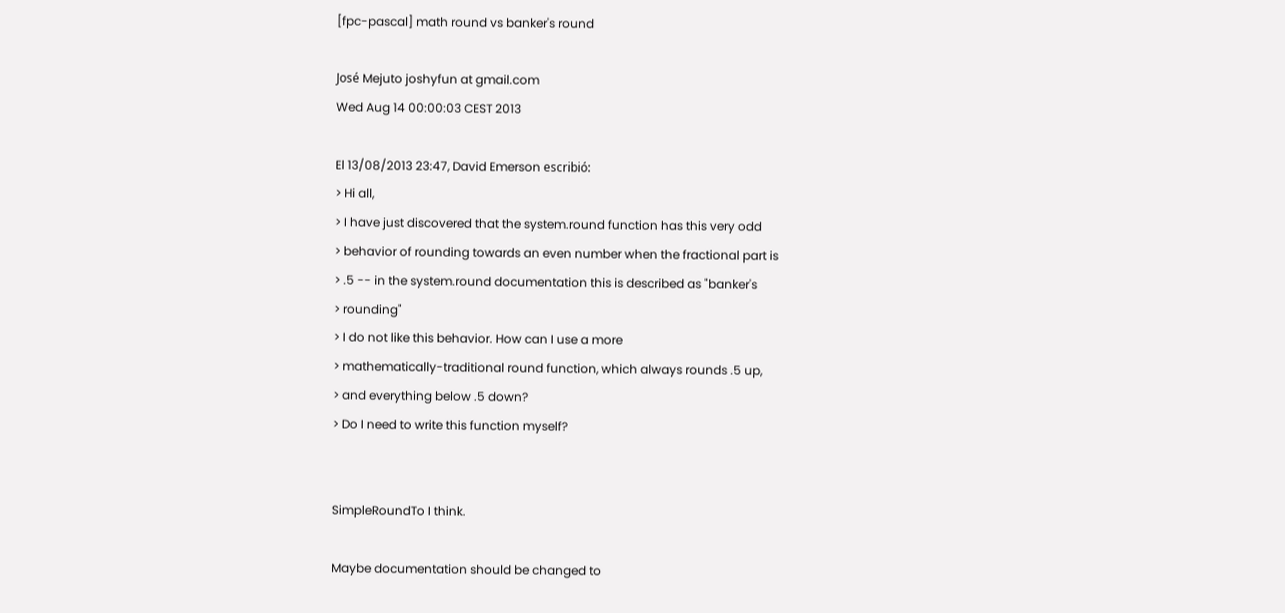[fpc-pascal] math round vs banker's round

José Mejuto joshyfun at gmail.com
Wed Aug 14 00:00:03 CEST 2013

El 13/08/2013 23:47, David Emerson escribió:
> Hi all,
> I have just discovered that the system.round function has this very odd
> behavior of rounding towards an even number when the fractional part is
> .5 -- in the system.round documentation this is described as "banker's
> rounding"
> I do not like this behavior. How can I use a more
> mathematically-traditional round function, which always rounds .5 up,
> and everything below .5 down?
> Do I need to write this function myself?


SimpleRoundTo I think.

Maybe documentation should be changed to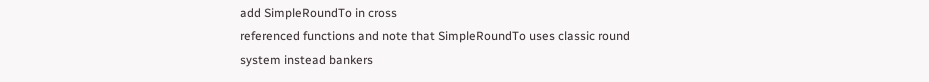add SimpleRoundTo in cross
referenced functions and note that SimpleRoundTo uses classic round
system instead bankers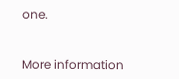one.


More information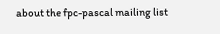about the fpc-pascal mailing list